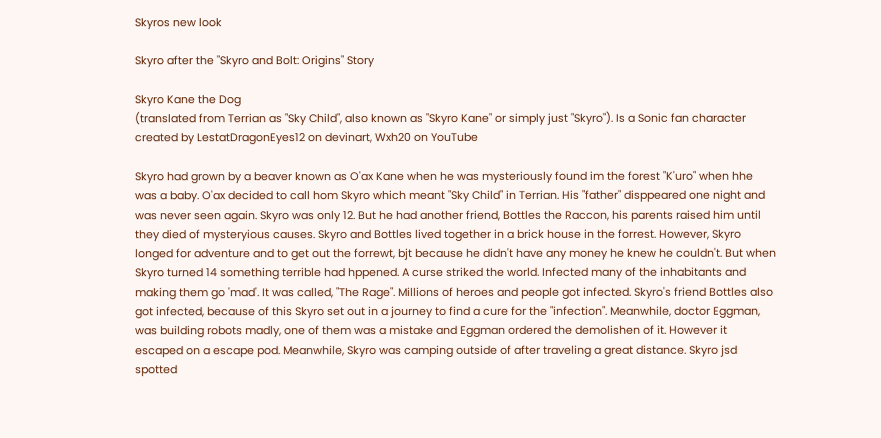Skyros new look

Skyro after the "Skyro and Bolt: Origins" Story

Skyro Kane the Dog
(translated from Terrian as "Sky Child", also known as "Skyro Kane" or simply just "Skyro"). Is a Sonic fan character created by LestatDragonEyes12 on devinart, Wxh20 on YouTube

Skyro had grown by a beaver known as O'ax Kane when he was mysteriously found im the forest "K'uro" when hhe was a baby. O'ax decided to call hom Skyro which meant "Sky Child" in Terrian. His "father" disppeared one night and was never seen again. Skyro was only 12. But he had another friend, Bottles the Raccon, his parents raised him until they died of mysteryious causes. Skyro and Bottles lived together in a brick house in the forrest. However, Skyro longed for adventure and to get out the forrewt, bjt because he didn't have any money he knew he couldn't. But when Skyro turned 14 something terrible had hppened. A curse striked the world. Infected many of the inhabitants and making them go 'mad'. It was called, "The Rage". Millions of heroes and people got infected. Skyro's friend Bottles also got infected, because of this Skyro set out in a journey to find a cure for the "infection". Meanwhile, doctor Eggman, was building robots madly, one of them was a mistake and Eggman ordered the demolishen of it. However it escaped on a escape pod. Meanwhile, Skyro was camping outside of after traveling a great distance. Skyro jsd spotted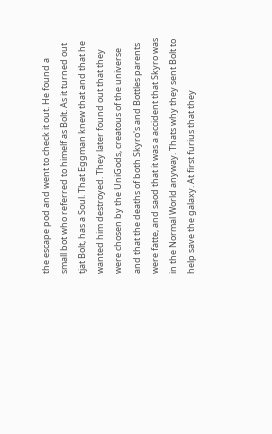the escape pod and went to check it out. He found a small bot who referred to himelf as Bolt. As it turned out tjat Bolt, has a Soul. That Eggman knew that and that he wanted him destroyed. They later found out that they were chosen by the UniGods, creatous of the universe and that the deaths of both Skyro's and Bottles parents were fatte, and saod that it was a accident that Skyro was in the Normal World anyway. Thats why they sent Bolt to help save the galaxy. At first furius that they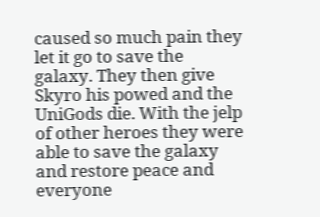caused so much pain they let it go to save the galaxy. They then give Skyro his powed and the UniGods die. With the jelp of other heroes they were able to save the galaxy and restore peace and everyone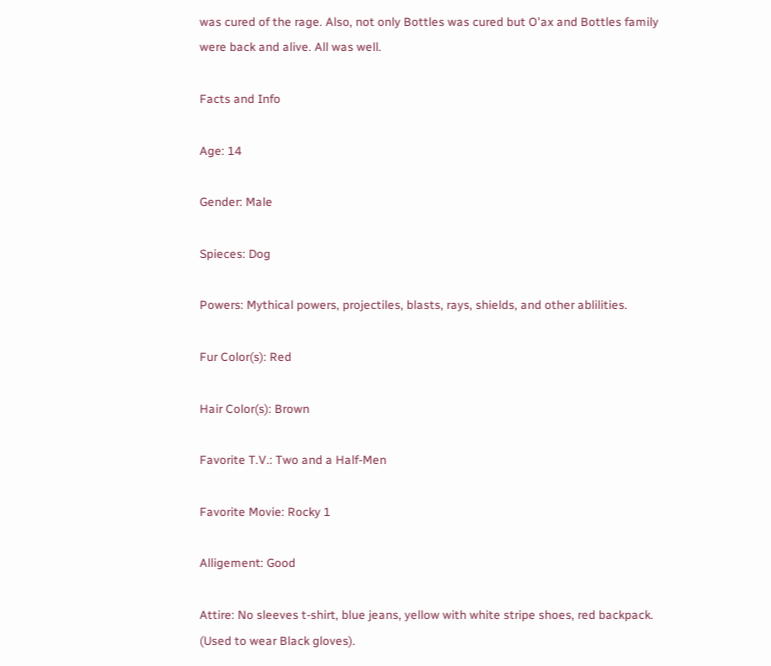was cured of the rage. Also, not only Bottles was cured but O'ax and Bottles family were back and alive. All was well.

Facts and Info

Age: 14

Gender: Male

Spieces: Dog

Powers: Mythical powers, projectiles, blasts, rays, shields, and other ablilities.

Fur Color(s): Red

Hair Color(s): Brown

Favorite T.V.: Two and a Half-Men

Favorite Movie: Rocky 1

Alligement: Good

Attire: No sleeves t-shirt, blue jeans, yellow with white stripe shoes, red backpack. (Used to wear Black gloves).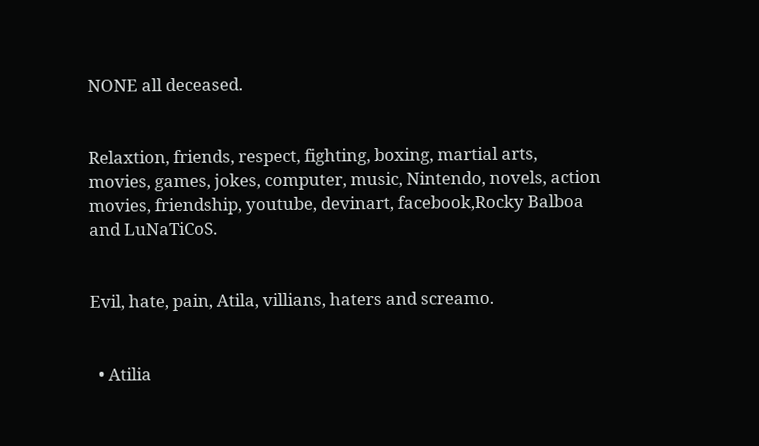NONE all deceased.


Relaxtion, friends, respect, fighting, boxing, martial arts, movies, games, jokes, computer, music, Nintendo, novels, action movies, friendship, youtube, devinart, facebook,Rocky Balboa and LuNaTiCoS.


Evil, hate, pain, Atila, villians, haters and screamo.


  • Atilia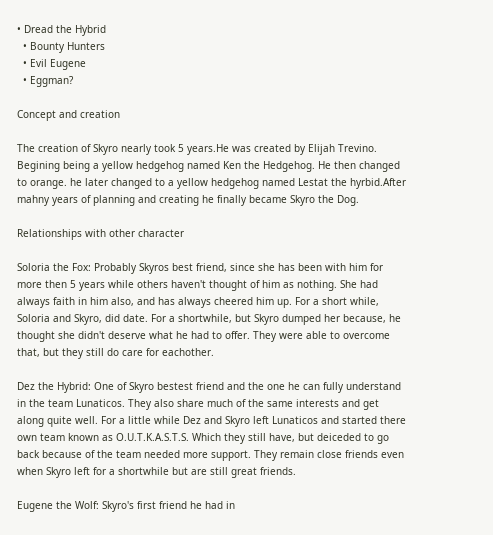• Dread the Hybrid
  • Bounty Hunters
  • Evil Eugene
  • Eggman?

Concept and creation

The creation of Skyro nearly took 5 years.He was created by Elijah Trevino. Begining being a yellow hedgehog named Ken the Hedgehog. He then changed to orange. he later changed to a yellow hedgehog named Lestat the hyrbid.After mahny years of planning and creating he finally became Skyro the Dog.

Relationships with other character

Soloria the Fox: Probably Skyros best friend, since she has been with him for more then 5 years while others haven't thought of him as nothing. She had always faith in him also, and has always cheered him up. For a short while, Soloria and Skyro, did date. For a shortwhile, but Skyro dumped her because, he thought she didn't deserve what he had to offer. They were able to overcome that, but they still do care for eachother.

Dez the Hybrid: One of Skyro bestest friend and the one he can fully understand in the team Lunaticos. They also share much of the same interests and get along quite well. For a little while Dez and Skyro left Lunaticos and started there own team known as O.U.T.K.A.S.T.S. Which they still have, but deiceded to go back because of the team needed more support. They remain close friends even when Skyro left for a shortwhile but are still great friends.

Eugene the Wolf: Skyro's first friend he had in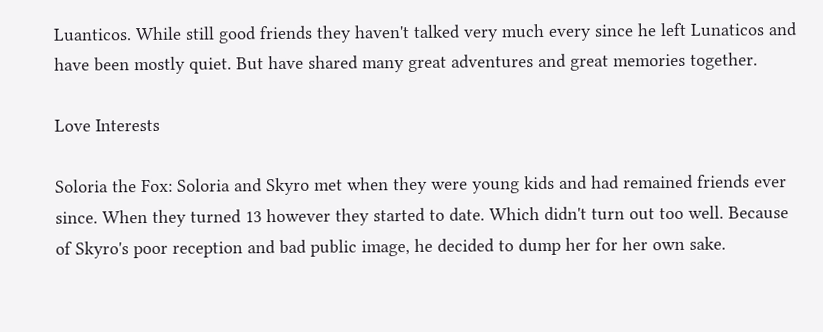Luanticos. While still good friends they haven't talked very much every since he left Lunaticos and have been mostly quiet. But have shared many great adventures and great memories together.

Love Interests

Soloria the Fox: Soloria and Skyro met when they were young kids and had remained friends ever since. When they turned 13 however they started to date. Which didn't turn out too well. Because of Skyro's poor reception and bad public image, he decided to dump her for her own sake.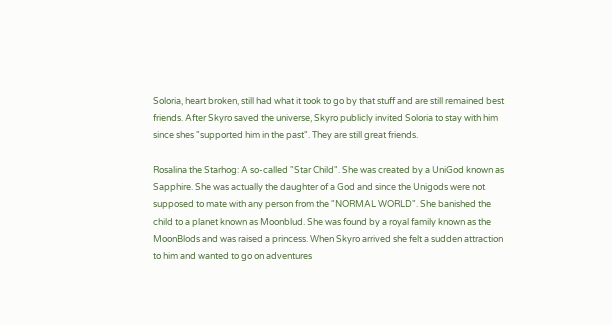Soloria, heart broken, still had what it took to go by that stuff and are still remained best friends. After Skyro saved the universe, Skyro publicly invited Soloria to stay with him since shes "supported him in the past". They are still great friends.

Rosalina the Starhog: A so-called "Star Child". She was created by a UniGod known as Sapphire. She was actually the daughter of a God and since the Unigods were not supposed to mate with any person from the "NORMAL WORLD". She banished the child to a planet known as Moonblud. She was found by a royal family known as the MoonBlods and was raised a princess. When Skyro arrived she felt a sudden attraction to him and wanted to go on adventures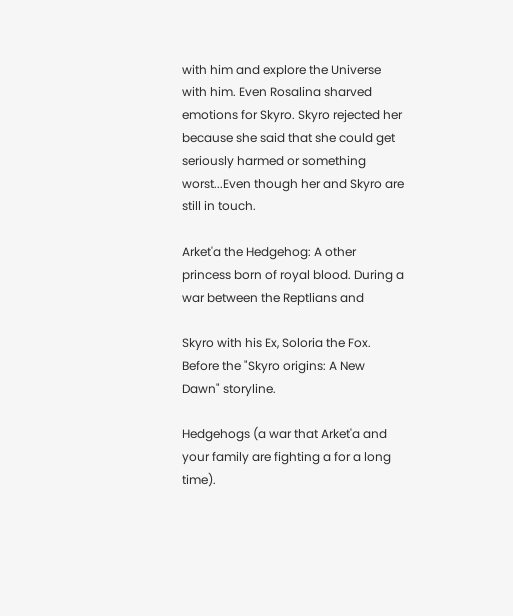with him and explore the Universe with him. Even Rosalina sharved emotions for Skyro. Skyro rejected her because she said that she could get seriously harmed or something worst...Even though her and Skyro are still in touch.

Arket'a the Hedgehog: A other princess born of royal blood. During a war between the Reptlians and

Skyro with his Ex, Soloria the Fox. Before the "Skyro origins: A New Dawn" storyline.

Hedgehogs (a war that Arket'a and your family are fighting a for a long time).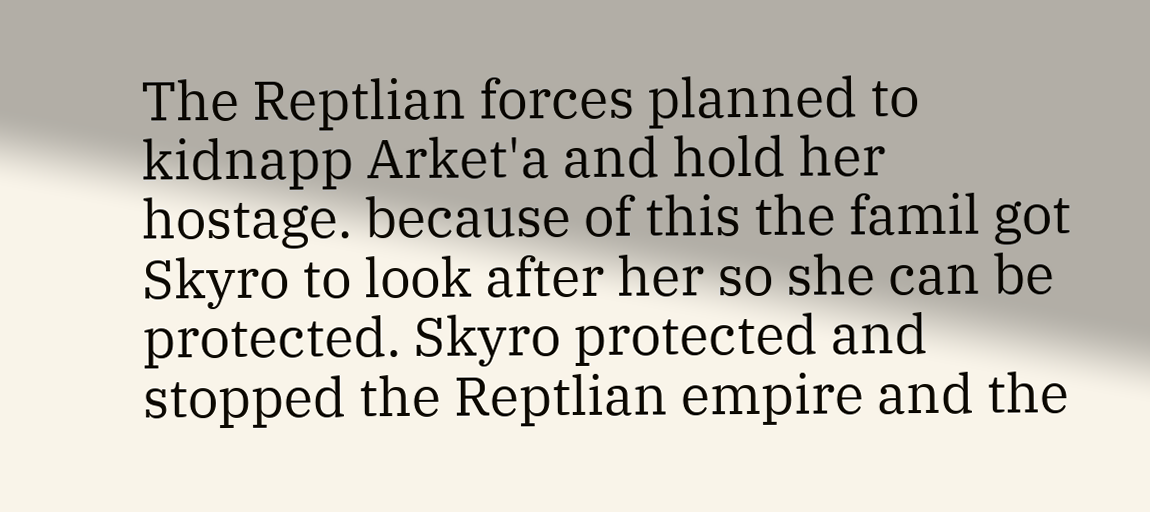The Reptlian forces planned to kidnapp Arket'a and hold her hostage. because of this the famil got Skyro to look after her so she can be protected. Skyro protected and stopped the Reptlian empire and the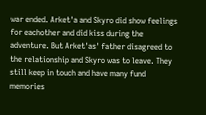war ended. Arket'a and Skyro did show feelings for eachother and did kiss during the adventure. But Arket'as' father disagreed to the relationship and Skyro was to leave. They still keep in touch and have many fund memories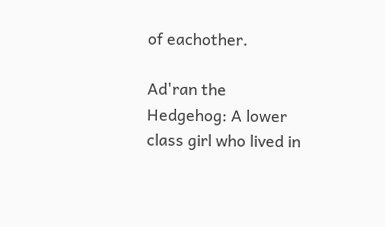of eachother.

Ad'ran the Hedgehog: A lower class girl who lived in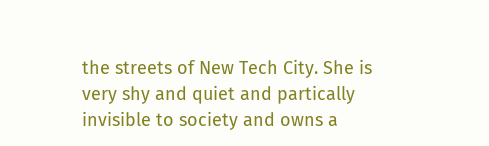the streets of New Tech City. She is very shy and quiet and partically invisible to society and owns a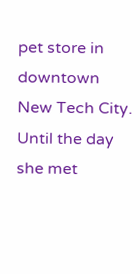pet store in downtown New Tech City. Until the day she met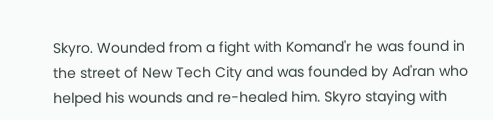Skyro. Wounded from a fight with Komand'r he was found in the street of New Tech City and was founded by Ad'ran who helped his wounds and re-healed him. Skyro staying with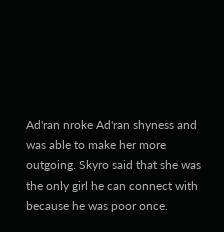Ad'ran nroke Ad'ran shyness and was able to make her more outgoing. Skyro said that she was the only girl he can connect with because he was poor once.